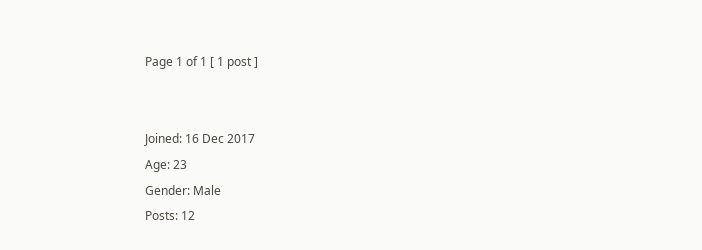Page 1 of 1 [ 1 post ]


Joined: 16 Dec 2017
Age: 23
Gender: Male
Posts: 12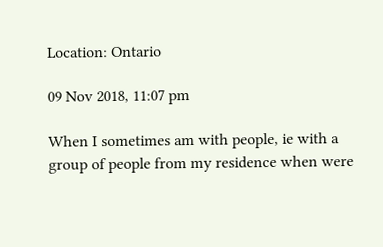Location: Ontario

09 Nov 2018, 11:07 pm

When I sometimes am with people, ie with a group of people from my residence when were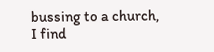bussing to a church, I find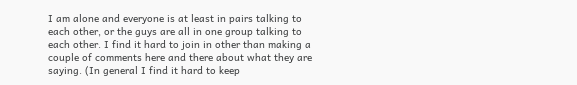I am alone and everyone is at least in pairs talking to each other, or the guys are all in one group talking to each other. I find it hard to join in other than making a couple of comments here and there about what they are saying. (In general I find it hard to keep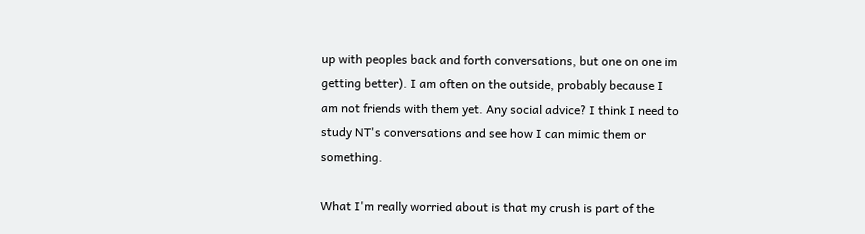up with peoples back and forth conversations, but one on one im getting better). I am often on the outside, probably because I am not friends with them yet. Any social advice? I think I need to study NT's conversations and see how I can mimic them or something.

What I'm really worried about is that my crush is part of the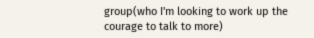group(who I'm looking to work up the courage to talk to more)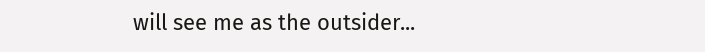will see me as the outsider...